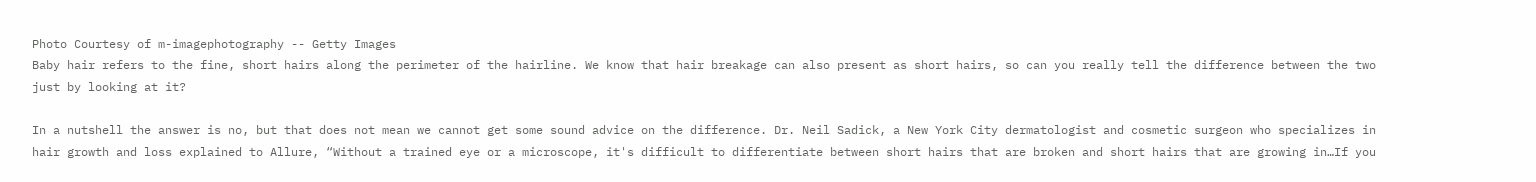Photo Courtesy of m-imagephotography -- Getty Images
Baby hair refers to the fine, short hairs along the perimeter of the hairline. We know that hair breakage can also present as short hairs, so can you really tell the difference between the two just by looking at it?

In a nutshell the answer is no, but that does not mean we cannot get some sound advice on the difference. Dr. Neil Sadick, a New York City dermatologist and cosmetic surgeon who specializes in hair growth and loss explained to Allure, “Without a trained eye or a microscope, it's difficult to differentiate between short hairs that are broken and short hairs that are growing in…If you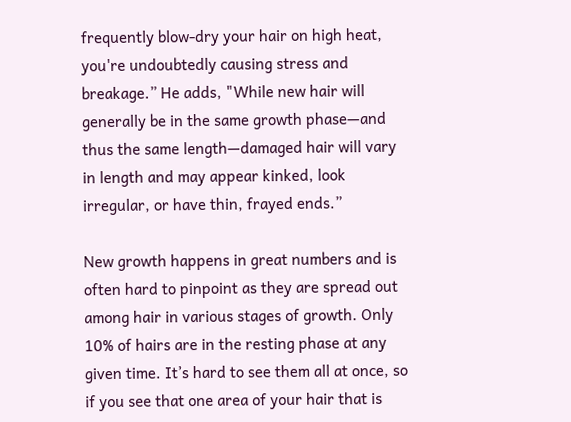frequently blow-dry your hair on high heat, you're undoubtedly causing stress and breakage.” He adds, "While new hair will generally be in the same growth phase—and thus the same length—damaged hair will vary in length and may appear kinked, look irregular, or have thin, frayed ends.”

New growth happens in great numbers and is often hard to pinpoint as they are spread out among hair in various stages of growth. Only 10% of hairs are in the resting phase at any given time. It’s hard to see them all at once, so if you see that one area of your hair that is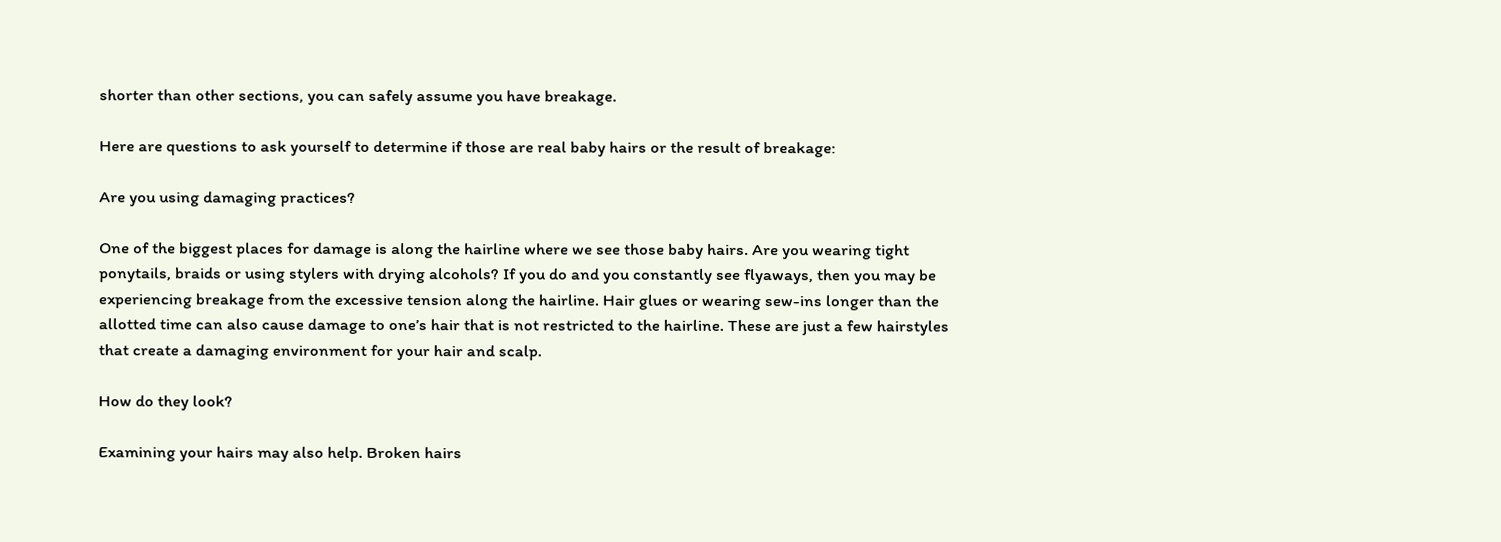shorter than other sections, you can safely assume you have breakage.

Here are questions to ask yourself to determine if those are real baby hairs or the result of breakage:

Are you using damaging practices?

One of the biggest places for damage is along the hairline where we see those baby hairs. Are you wearing tight ponytails, braids or using stylers with drying alcohols? If you do and you constantly see flyaways, then you may be experiencing breakage from the excessive tension along the hairline. Hair glues or wearing sew-ins longer than the allotted time can also cause damage to one’s hair that is not restricted to the hairline. These are just a few hairstyles that create a damaging environment for your hair and scalp.

How do they look?

Examining your hairs may also help. Broken hairs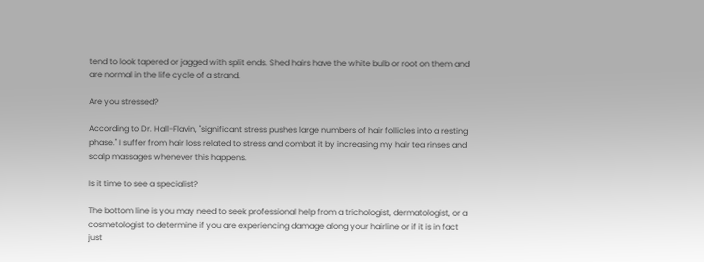tend to look tapered or jagged with split ends. Shed hairs have the white bulb or root on them and are normal in the life cycle of a strand.

Are you stressed?

According to Dr. Hall-Flavin, "significant stress pushes large numbers of hair follicles into a resting phase." I suffer from hair loss related to stress and combat it by increasing my hair tea rinses and scalp massages whenever this happens.

Is it time to see a specialist?

The bottom line is you may need to seek professional help from a trichologist, dermatologist, or a cosmetologist to determine if you are experiencing damage along your hairline or if it is in fact just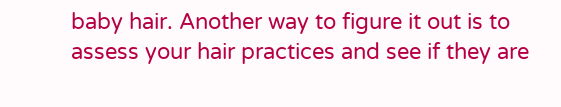baby hair. Another way to figure it out is to assess your hair practices and see if they are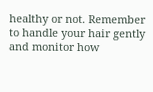healthy or not. Remember to handle your hair gently and monitor how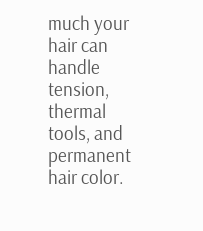much your hair can handle tension, thermal tools, and permanent hair color.